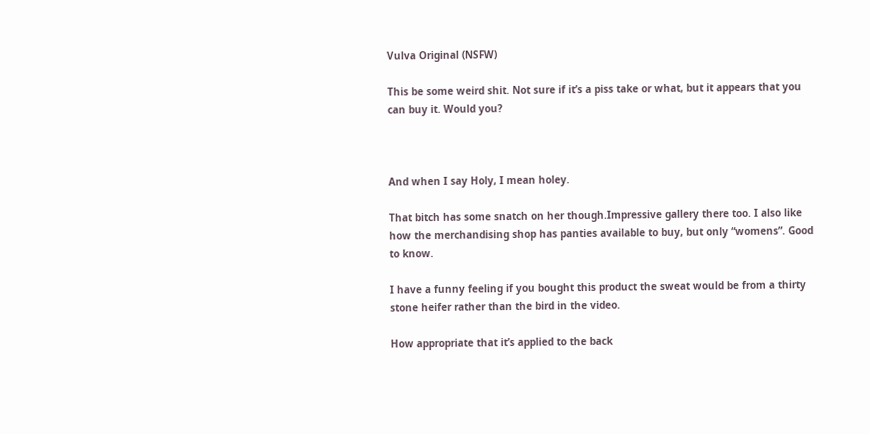Vulva Original (NSFW)

This be some weird shit. Not sure if it’s a piss take or what, but it appears that you can buy it. Would you?



And when I say Holy, I mean holey.

That bitch has some snatch on her though.Impressive gallery there too. I also like how the merchandising shop has panties available to buy, but only “womens”. Good to know.

I have a funny feeling if you bought this product the sweat would be from a thirty stone heifer rather than the bird in the video.

How appropriate that it’s applied to the back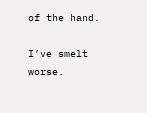of the hand.

I’ve smelt worse.